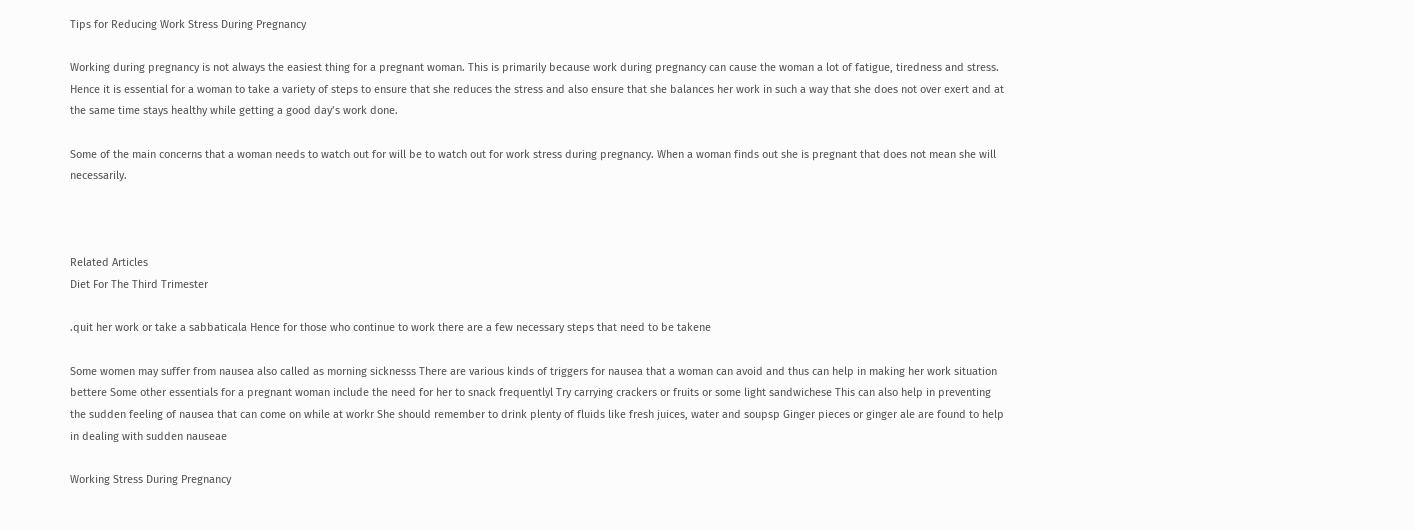Tips for Reducing Work Stress During Pregnancy

Working during pregnancy is not always the easiest thing for a pregnant woman. This is primarily because work during pregnancy can cause the woman a lot of fatigue, tiredness and stress. Hence it is essential for a woman to take a variety of steps to ensure that she reduces the stress and also ensure that she balances her work in such a way that she does not over exert and at the same time stays healthy while getting a good day’s work done.

Some of the main concerns that a woman needs to watch out for will be to watch out for work stress during pregnancy. When a woman finds out she is pregnant that does not mean she will necessarily.



Related Articles
Diet For The Third Trimester

.quit her work or take a sabbaticala Hence for those who continue to work there are a few necessary steps that need to be takene

Some women may suffer from nausea also called as morning sicknesss There are various kinds of triggers for nausea that a woman can avoid and thus can help in making her work situation bettere Some other essentials for a pregnant woman include the need for her to snack frequentlyl Try carrying crackers or fruits or some light sandwichese This can also help in preventing the sudden feeling of nausea that can come on while at workr She should remember to drink plenty of fluids like fresh juices, water and soupsp Ginger pieces or ginger ale are found to help in dealing with sudden nauseae

Working Stress During Pregnancy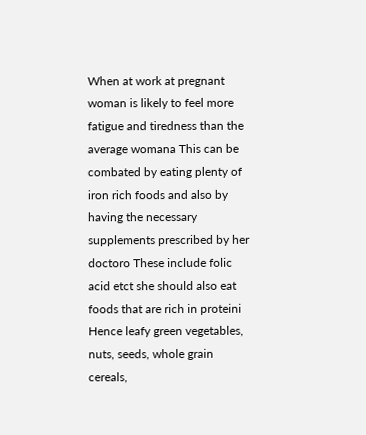When at work at pregnant woman is likely to feel more fatigue and tiredness than the average womana This can be combated by eating plenty of iron rich foods and also by having the necessary supplements prescribed by her doctoro These include folic acid etct she should also eat foods that are rich in proteini Hence leafy green vegetables, nuts, seeds, whole grain cereals,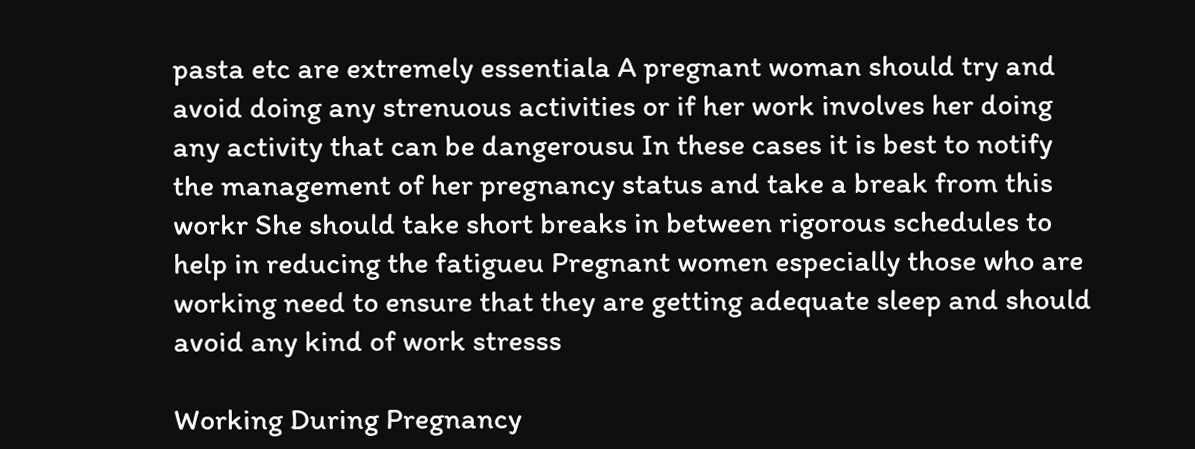pasta etc are extremely essentiala A pregnant woman should try and avoid doing any strenuous activities or if her work involves her doing any activity that can be dangerousu In these cases it is best to notify the management of her pregnancy status and take a break from this workr She should take short breaks in between rigorous schedules to help in reducing the fatigueu Pregnant women especially those who are working need to ensure that they are getting adequate sleep and should avoid any kind of work stresss

Working During Pregnancy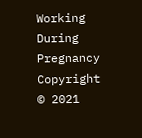Working During Pregnancy
Copyright © 2021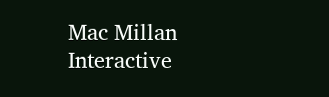Mac Millan Interactive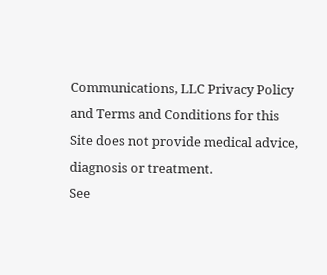Communications, LLC Privacy Policy and Terms and Conditions for this Site does not provide medical advice, diagnosis or treatment.
See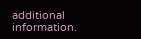additional information.